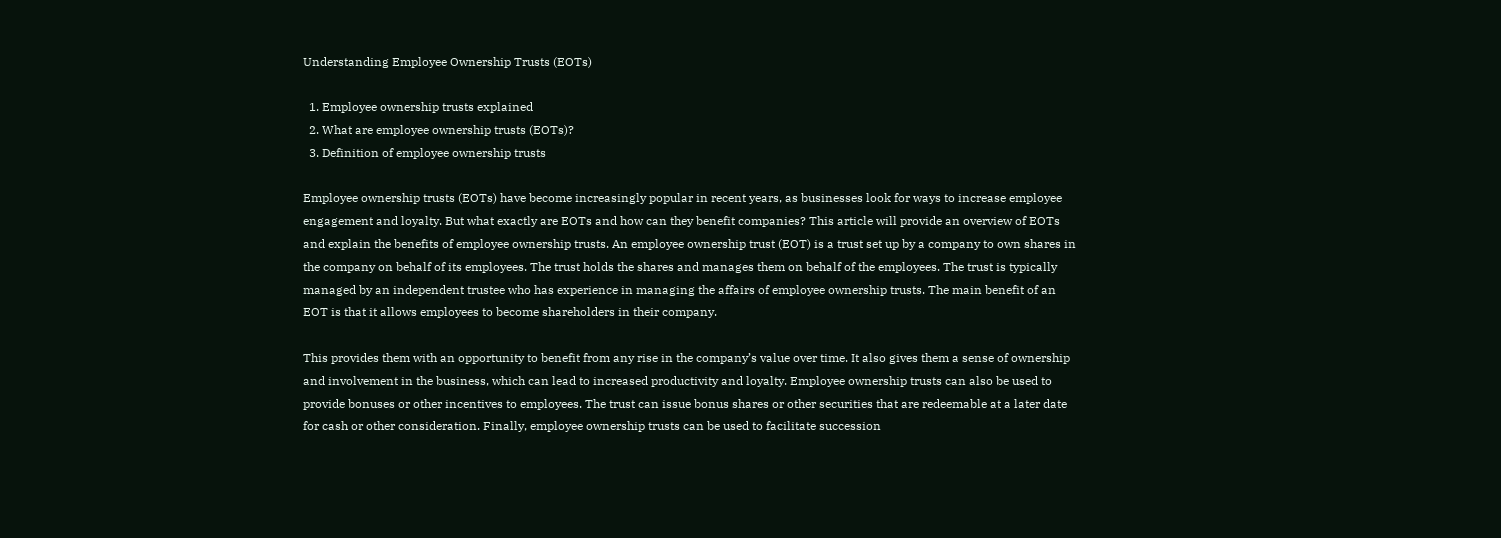Understanding Employee Ownership Trusts (EOTs)

  1. Employee ownership trusts explained
  2. What are employee ownership trusts (EOTs)?
  3. Definition of employee ownership trusts

Employee ownership trusts (EOTs) have become increasingly popular in recent years, as businesses look for ways to increase employee engagement and loyalty. But what exactly are EOTs and how can they benefit companies? This article will provide an overview of EOTs and explain the benefits of employee ownership trusts. An employee ownership trust (EOT) is a trust set up by a company to own shares in the company on behalf of its employees. The trust holds the shares and manages them on behalf of the employees. The trust is typically managed by an independent trustee who has experience in managing the affairs of employee ownership trusts. The main benefit of an EOT is that it allows employees to become shareholders in their company.

This provides them with an opportunity to benefit from any rise in the company’s value over time. It also gives them a sense of ownership and involvement in the business, which can lead to increased productivity and loyalty. Employee ownership trusts can also be used to provide bonuses or other incentives to employees. The trust can issue bonus shares or other securities that are redeemable at a later date for cash or other consideration. Finally, employee ownership trusts can be used to facilitate succession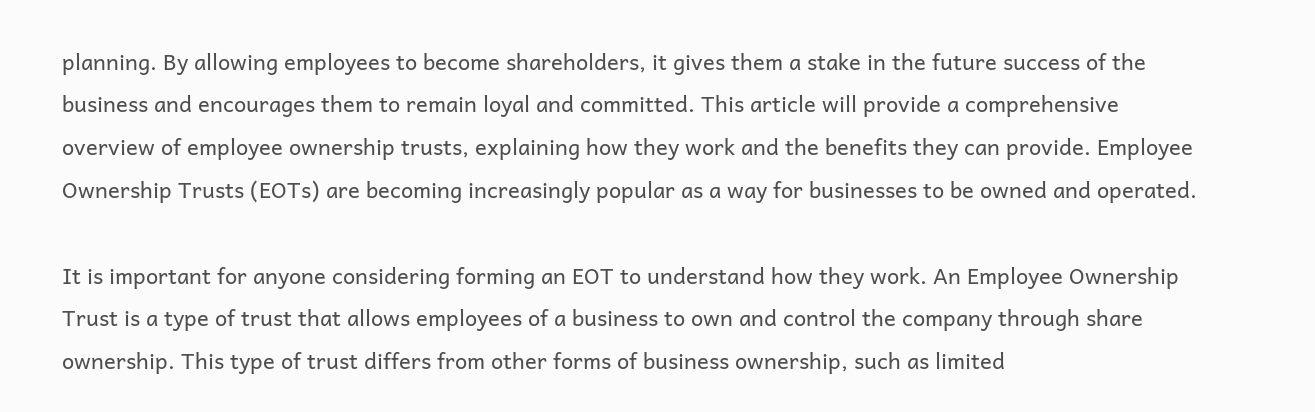planning. By allowing employees to become shareholders, it gives them a stake in the future success of the business and encourages them to remain loyal and committed. This article will provide a comprehensive overview of employee ownership trusts, explaining how they work and the benefits they can provide. Employee Ownership Trusts (EOTs) are becoming increasingly popular as a way for businesses to be owned and operated.

It is important for anyone considering forming an EOT to understand how they work. An Employee Ownership Trust is a type of trust that allows employees of a business to own and control the company through share ownership. This type of trust differs from other forms of business ownership, such as limited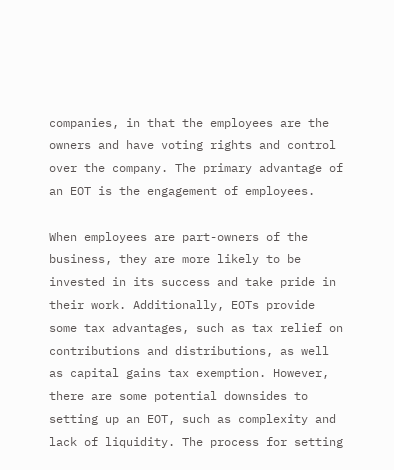companies, in that the employees are the owners and have voting rights and control over the company. The primary advantage of an EOT is the engagement of employees.

When employees are part-owners of the business, they are more likely to be invested in its success and take pride in their work. Additionally, EOTs provide some tax advantages, such as tax relief on contributions and distributions, as well as capital gains tax exemption. However, there are some potential downsides to setting up an EOT, such as complexity and lack of liquidity. The process for setting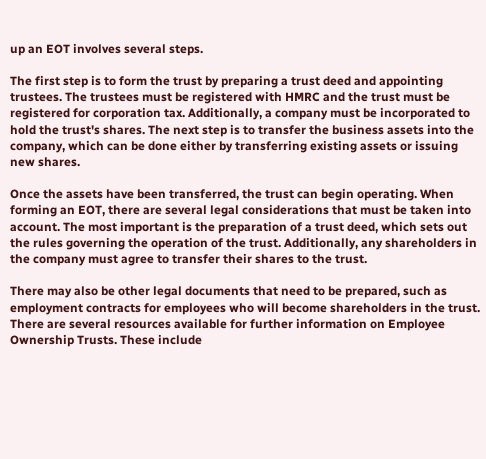up an EOT involves several steps.

The first step is to form the trust by preparing a trust deed and appointing trustees. The trustees must be registered with HMRC and the trust must be registered for corporation tax. Additionally, a company must be incorporated to hold the trust's shares. The next step is to transfer the business assets into the company, which can be done either by transferring existing assets or issuing new shares.

Once the assets have been transferred, the trust can begin operating. When forming an EOT, there are several legal considerations that must be taken into account. The most important is the preparation of a trust deed, which sets out the rules governing the operation of the trust. Additionally, any shareholders in the company must agree to transfer their shares to the trust.

There may also be other legal documents that need to be prepared, such as employment contracts for employees who will become shareholders in the trust. There are several resources available for further information on Employee Ownership Trusts. These include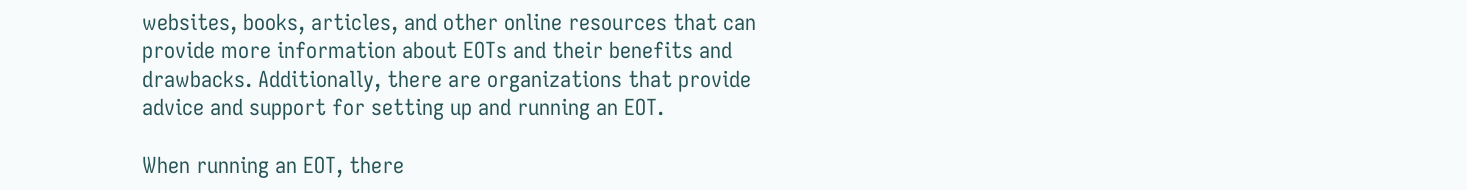websites, books, articles, and other online resources that can provide more information about EOTs and their benefits and drawbacks. Additionally, there are organizations that provide advice and support for setting up and running an EOT.

When running an EOT, there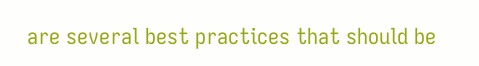are several best practices that should be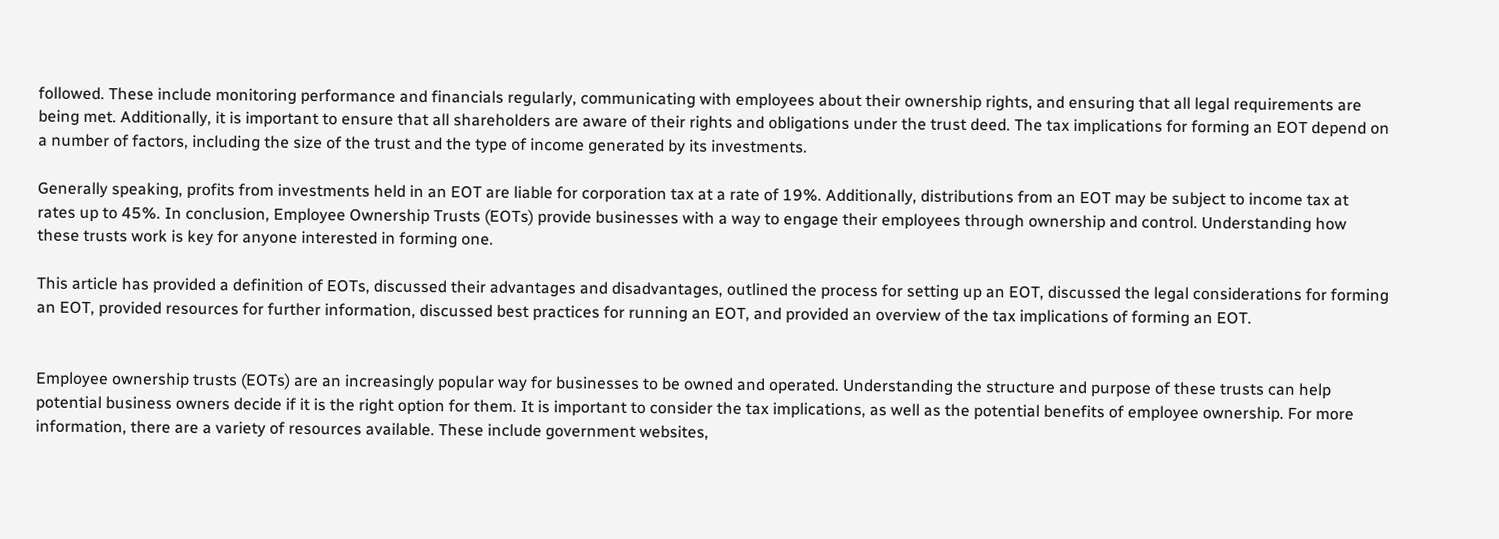followed. These include monitoring performance and financials regularly, communicating with employees about their ownership rights, and ensuring that all legal requirements are being met. Additionally, it is important to ensure that all shareholders are aware of their rights and obligations under the trust deed. The tax implications for forming an EOT depend on a number of factors, including the size of the trust and the type of income generated by its investments.

Generally speaking, profits from investments held in an EOT are liable for corporation tax at a rate of 19%. Additionally, distributions from an EOT may be subject to income tax at rates up to 45%. In conclusion, Employee Ownership Trusts (EOTs) provide businesses with a way to engage their employees through ownership and control. Understanding how these trusts work is key for anyone interested in forming one.

This article has provided a definition of EOTs, discussed their advantages and disadvantages, outlined the process for setting up an EOT, discussed the legal considerations for forming an EOT, provided resources for further information, discussed best practices for running an EOT, and provided an overview of the tax implications of forming an EOT.


Employee ownership trusts (EOTs) are an increasingly popular way for businesses to be owned and operated. Understanding the structure and purpose of these trusts can help potential business owners decide if it is the right option for them. It is important to consider the tax implications, as well as the potential benefits of employee ownership. For more information, there are a variety of resources available. These include government websites,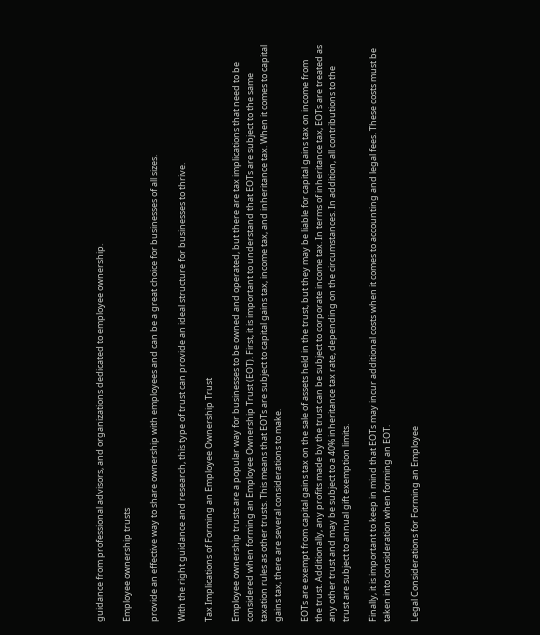guidance from professional advisors, and organizations dedicated to employee ownership.

Employee ownership trusts

provide an effective way to share ownership with employees and can be a great choice for businesses of all sizes.

With the right guidance and research, this type of trust can provide an ideal structure for businesses to thrive.

Tax Implications of Forming an Employee Ownership Trust

Employee ownership trusts are a popular way for businesses to be owned and operated, but there are tax implications that need to be considered when forming an Employee Ownership Trust (EOT). First, it is important to understand that EOTs are subject to the same taxation rules as other trusts. This means that EOTs are subject to capital gains tax, income tax, and inheritance tax. When it comes to capital gains tax, there are several considerations to make.

EOTs are exempt from capital gains tax on the sale of assets held in the trust, but they may be liable for capital gains tax on income from the trust. Additionally, any profits made by the trust can be subject to corporate income tax. In terms of inheritance tax, EOTs are treated as any other trust and may be subject to a 40% inheritance tax rate, depending on the circumstances. In addition, all contributions to the trust are subject to annual gift exemption limits.

Finally, it is important to keep in mind that EOTs may incur additional costs when it comes to accounting and legal fees. These costs must be taken into consideration when forming an EOT.

Legal Considerations for Forming an Employee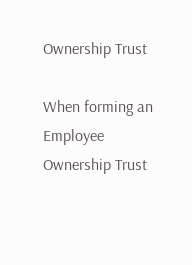Ownership Trust

When forming an Employee Ownership Trust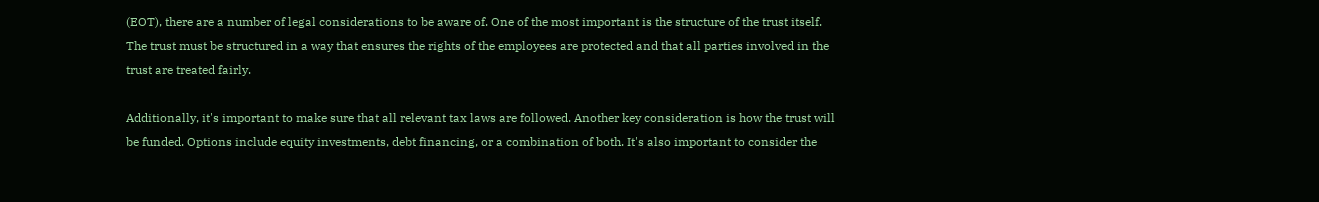(EOT), there are a number of legal considerations to be aware of. One of the most important is the structure of the trust itself. The trust must be structured in a way that ensures the rights of the employees are protected and that all parties involved in the trust are treated fairly.

Additionally, it's important to make sure that all relevant tax laws are followed. Another key consideration is how the trust will be funded. Options include equity investments, debt financing, or a combination of both. It's also important to consider the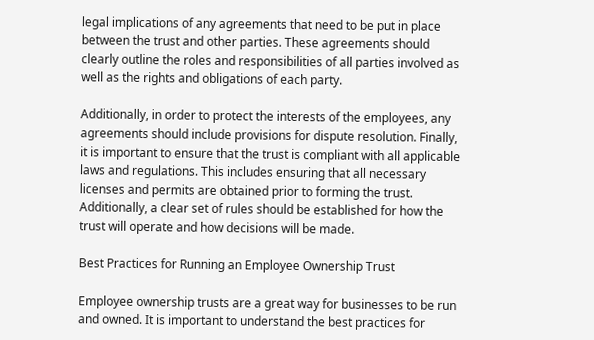legal implications of any agreements that need to be put in place between the trust and other parties. These agreements should clearly outline the roles and responsibilities of all parties involved as well as the rights and obligations of each party.

Additionally, in order to protect the interests of the employees, any agreements should include provisions for dispute resolution. Finally, it is important to ensure that the trust is compliant with all applicable laws and regulations. This includes ensuring that all necessary licenses and permits are obtained prior to forming the trust. Additionally, a clear set of rules should be established for how the trust will operate and how decisions will be made.

Best Practices for Running an Employee Ownership Trust

Employee ownership trusts are a great way for businesses to be run and owned. It is important to understand the best practices for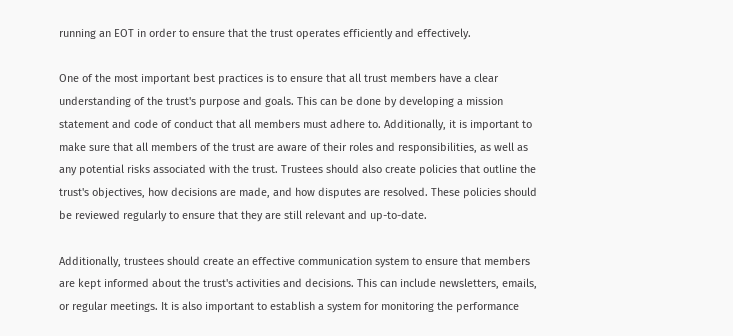running an EOT in order to ensure that the trust operates efficiently and effectively.

One of the most important best practices is to ensure that all trust members have a clear understanding of the trust's purpose and goals. This can be done by developing a mission statement and code of conduct that all members must adhere to. Additionally, it is important to make sure that all members of the trust are aware of their roles and responsibilities, as well as any potential risks associated with the trust. Trustees should also create policies that outline the trust's objectives, how decisions are made, and how disputes are resolved. These policies should be reviewed regularly to ensure that they are still relevant and up-to-date.

Additionally, trustees should create an effective communication system to ensure that members are kept informed about the trust's activities and decisions. This can include newsletters, emails, or regular meetings. It is also important to establish a system for monitoring the performance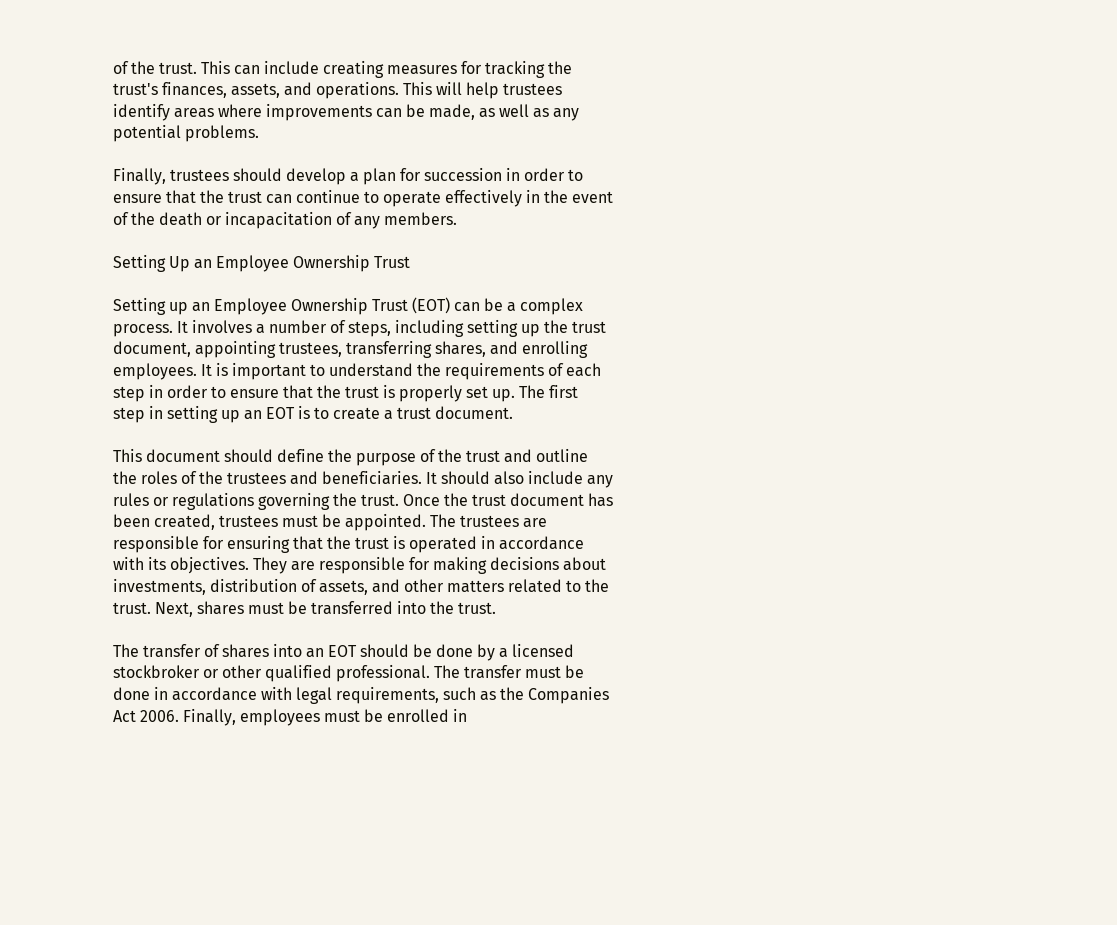of the trust. This can include creating measures for tracking the trust's finances, assets, and operations. This will help trustees identify areas where improvements can be made, as well as any potential problems.

Finally, trustees should develop a plan for succession in order to ensure that the trust can continue to operate effectively in the event of the death or incapacitation of any members.

Setting Up an Employee Ownership Trust

Setting up an Employee Ownership Trust (EOT) can be a complex process. It involves a number of steps, including setting up the trust document, appointing trustees, transferring shares, and enrolling employees. It is important to understand the requirements of each step in order to ensure that the trust is properly set up. The first step in setting up an EOT is to create a trust document.

This document should define the purpose of the trust and outline the roles of the trustees and beneficiaries. It should also include any rules or regulations governing the trust. Once the trust document has been created, trustees must be appointed. The trustees are responsible for ensuring that the trust is operated in accordance with its objectives. They are responsible for making decisions about investments, distribution of assets, and other matters related to the trust. Next, shares must be transferred into the trust.

The transfer of shares into an EOT should be done by a licensed stockbroker or other qualified professional. The transfer must be done in accordance with legal requirements, such as the Companies Act 2006. Finally, employees must be enrolled in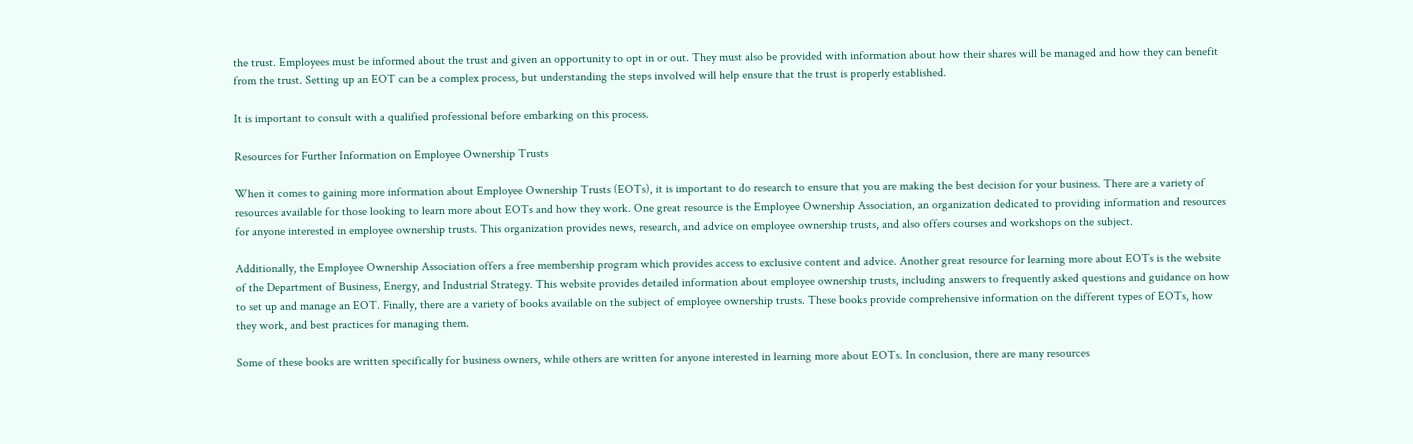the trust. Employees must be informed about the trust and given an opportunity to opt in or out. They must also be provided with information about how their shares will be managed and how they can benefit from the trust. Setting up an EOT can be a complex process, but understanding the steps involved will help ensure that the trust is properly established.

It is important to consult with a qualified professional before embarking on this process.

Resources for Further Information on Employee Ownership Trusts

When it comes to gaining more information about Employee Ownership Trusts (EOTs), it is important to do research to ensure that you are making the best decision for your business. There are a variety of resources available for those looking to learn more about EOTs and how they work. One great resource is the Employee Ownership Association, an organization dedicated to providing information and resources for anyone interested in employee ownership trusts. This organization provides news, research, and advice on employee ownership trusts, and also offers courses and workshops on the subject.

Additionally, the Employee Ownership Association offers a free membership program which provides access to exclusive content and advice. Another great resource for learning more about EOTs is the website of the Department of Business, Energy, and Industrial Strategy. This website provides detailed information about employee ownership trusts, including answers to frequently asked questions and guidance on how to set up and manage an EOT. Finally, there are a variety of books available on the subject of employee ownership trusts. These books provide comprehensive information on the different types of EOTs, how they work, and best practices for managing them.

Some of these books are written specifically for business owners, while others are written for anyone interested in learning more about EOTs. In conclusion, there are many resources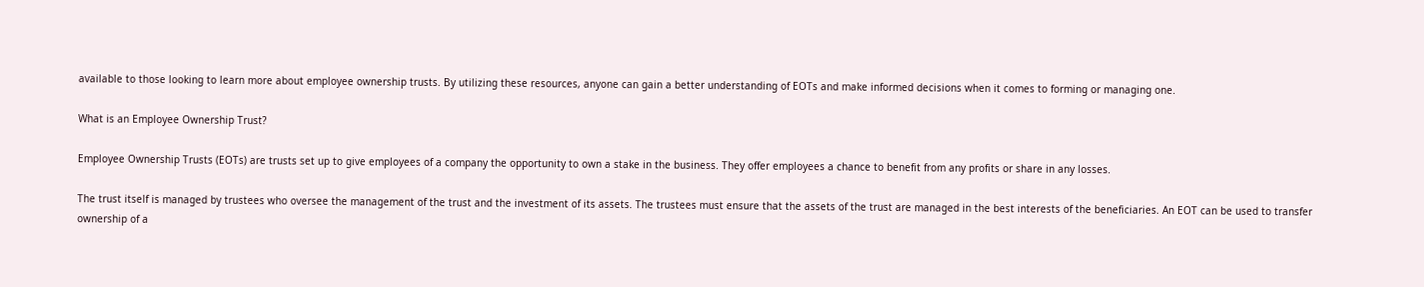available to those looking to learn more about employee ownership trusts. By utilizing these resources, anyone can gain a better understanding of EOTs and make informed decisions when it comes to forming or managing one.

What is an Employee Ownership Trust?

Employee Ownership Trusts (EOTs) are trusts set up to give employees of a company the opportunity to own a stake in the business. They offer employees a chance to benefit from any profits or share in any losses.

The trust itself is managed by trustees who oversee the management of the trust and the investment of its assets. The trustees must ensure that the assets of the trust are managed in the best interests of the beneficiaries. An EOT can be used to transfer ownership of a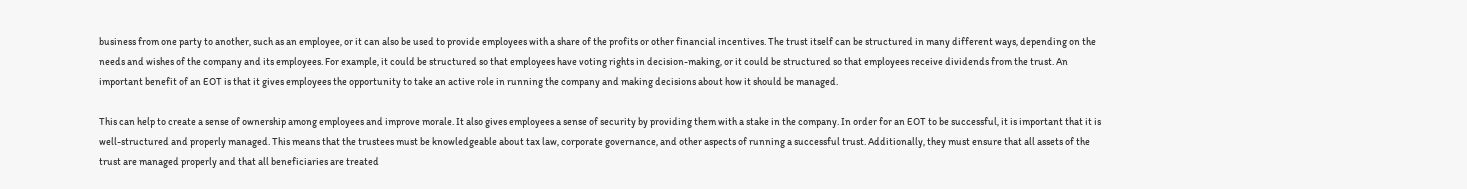business from one party to another, such as an employee, or it can also be used to provide employees with a share of the profits or other financial incentives. The trust itself can be structured in many different ways, depending on the needs and wishes of the company and its employees. For example, it could be structured so that employees have voting rights in decision-making, or it could be structured so that employees receive dividends from the trust. An important benefit of an EOT is that it gives employees the opportunity to take an active role in running the company and making decisions about how it should be managed.

This can help to create a sense of ownership among employees and improve morale. It also gives employees a sense of security by providing them with a stake in the company. In order for an EOT to be successful, it is important that it is well-structured and properly managed. This means that the trustees must be knowledgeable about tax law, corporate governance, and other aspects of running a successful trust. Additionally, they must ensure that all assets of the trust are managed properly and that all beneficiaries are treated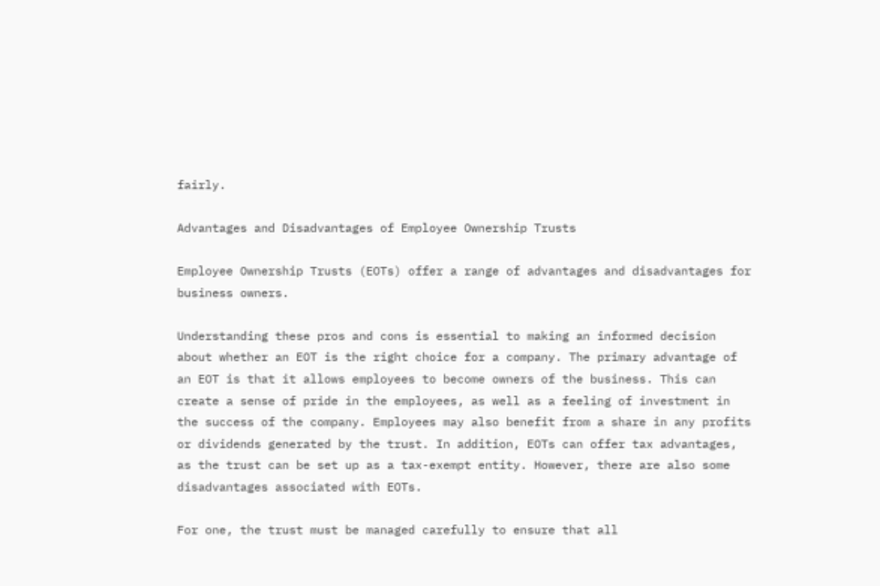fairly.

Advantages and Disadvantages of Employee Ownership Trusts

Employee Ownership Trusts (EOTs) offer a range of advantages and disadvantages for business owners.

Understanding these pros and cons is essential to making an informed decision about whether an EOT is the right choice for a company. The primary advantage of an EOT is that it allows employees to become owners of the business. This can create a sense of pride in the employees, as well as a feeling of investment in the success of the company. Employees may also benefit from a share in any profits or dividends generated by the trust. In addition, EOTs can offer tax advantages, as the trust can be set up as a tax-exempt entity. However, there are also some disadvantages associated with EOTs.

For one, the trust must be managed carefully to ensure that all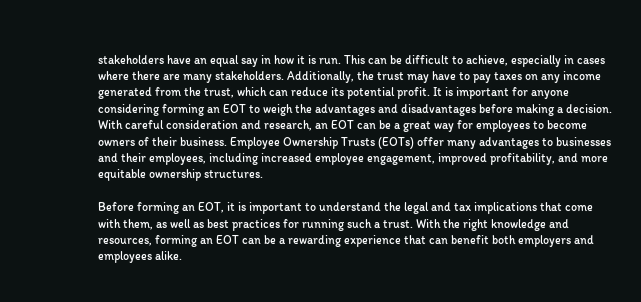stakeholders have an equal say in how it is run. This can be difficult to achieve, especially in cases where there are many stakeholders. Additionally, the trust may have to pay taxes on any income generated from the trust, which can reduce its potential profit. It is important for anyone considering forming an EOT to weigh the advantages and disadvantages before making a decision. With careful consideration and research, an EOT can be a great way for employees to become owners of their business. Employee Ownership Trusts (EOTs) offer many advantages to businesses and their employees, including increased employee engagement, improved profitability, and more equitable ownership structures.

Before forming an EOT, it is important to understand the legal and tax implications that come with them, as well as best practices for running such a trust. With the right knowledge and resources, forming an EOT can be a rewarding experience that can benefit both employers and employees alike.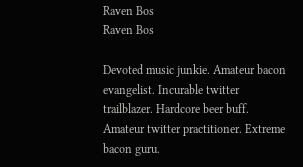Raven Bos
Raven Bos

Devoted music junkie. Amateur bacon evangelist. Incurable twitter trailblazer. Hardcore beer buff. Amateur twitter practitioner. Extreme bacon guru.